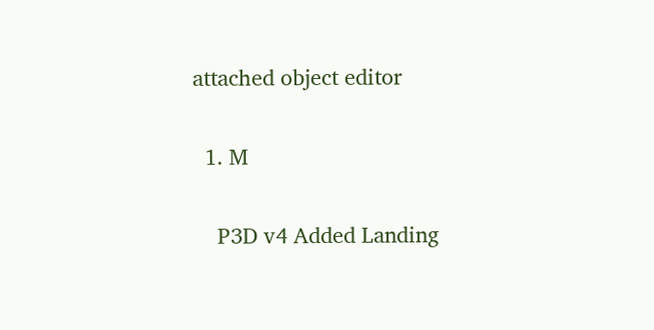attached object editor

  1. M

    P3D v4 Added Landing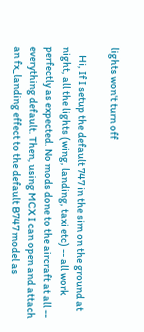lights won't turn off

    Hi, If I setup the default 747 in the sim on the ground at night, all the lights (wing, landing, taxi etc) -- all work perfectly as expected. No mods done to the aircraft at all -- everything default. Then, using MCX I can open and attach an fx_landing effect to the default B747 model as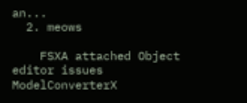an...
  2. meows

    FSXA attached Object editor issues ModelConverterX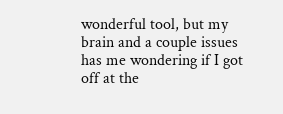wonderful tool, but my brain and a couple issues has me wondering if I got off at the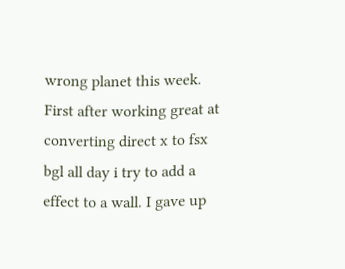wrong planet this week. First after working great at converting direct x to fsx bgl all day i try to add a effect to a wall. I gave up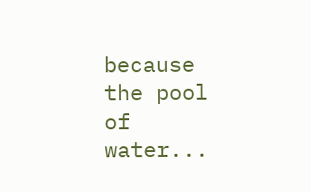because the pool of water...